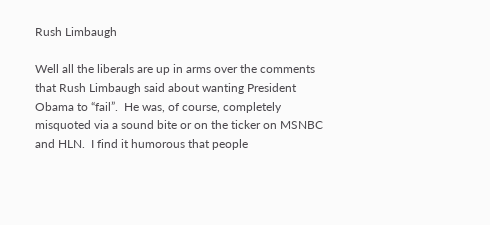Rush Limbaugh

Well all the liberals are up in arms over the comments that Rush Limbaugh said about wanting President Obama to “fail”.  He was, of course, completely misquoted via a sound bite or on the ticker on MSNBC and HLN.  I find it humorous that people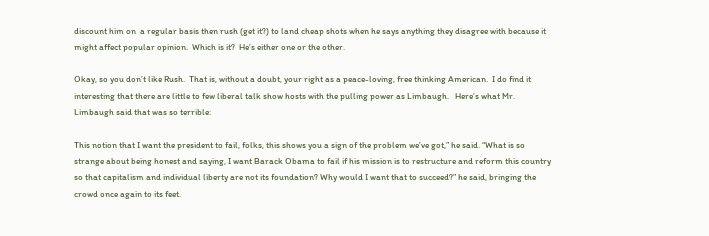discount him on  a regular basis then rush (get it?) to land cheap shots when he says anything they disagree with because it might affect popular opinion.  Which is it?  He’s either one or the other.

Okay, so you don’t like Rush.  That is, without a doubt, your right as a peace-loving, free thinking American.  I do find it interesting that there are little to few liberal talk show hosts with the pulling power as Limbaugh.   Here’s what Mr. Limbaugh said that was so terrible:

This notion that I want the president to fail, folks, this shows you a sign of the problem we’ve got,” he said. “What is so strange about being honest and saying, I want Barack Obama to fail if his mission is to restructure and reform this country so that capitalism and individual liberty are not its foundation? Why would I want that to succeed?” he said, bringing the crowd once again to its feet.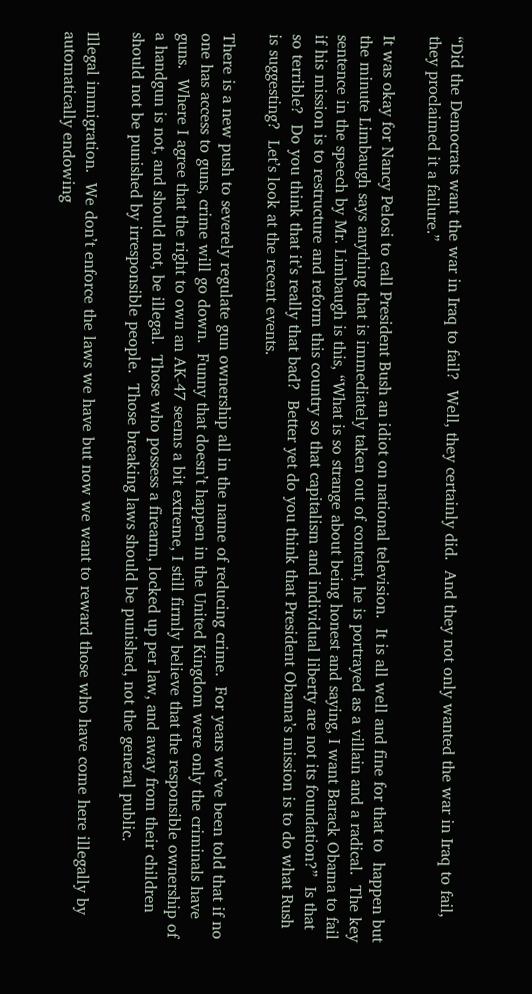“Did the Democrats want the war in Iraq to fail?  Well, they certainly did.  And they not only wanted the war in Iraq to fail, they proclaimed it a failure.”

It was okay for Nancy Pelosi to call President Bush an idiot on national television.  It is all well and fine for that to  happen but the minute Limbaugh says anything that is immediately taken out of content, he is portrayed as a villain and a radical.  The key sentence in the speech by Mr. Limbaugh is this, “What is so strange about being honest and saying, I want Barack Obama to fail if his mission is to restructure and reform this country so that capitalism and individual liberty are not its foundation?”  Is that so terrible?  Do you think that it’s really that bad?  Better yet do you think that President Obama’s mission is to do what Rush is suggesting?  Let’s look at the recent events.

There is a new push to severely regulate gun ownership all in the name of reducing crime.  For years we’ve been told that if no one has access to guns, crime will go down.  Funny that doesn’t happen in the United Kingdom were only the criminals have guns.  Where I agree that the right to own an AK-47 seems a bit extreme, I still firmly believe that the responsible ownership of a handgun is not, and should not, be illegal.  Those who possess a firearm, locked up per law, and away from their children should not be punished by irresponsible people.  Those breaking laws should be punished, not the general public.

Illegal immigration.  We don’t enforce the laws we have but now we want to reward those who have come here illegally by automatically endowing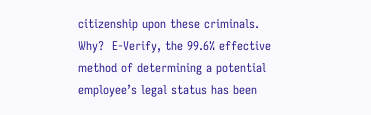citizenship upon these criminals.  Why?  E-Verify, the 99.6% effective method of determining a potential employee’s legal status has been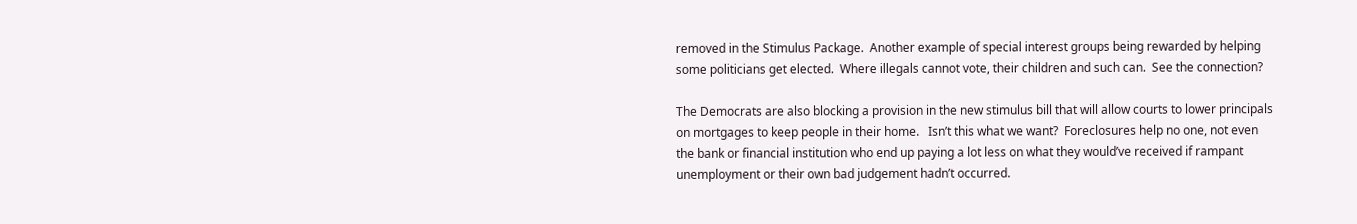removed in the Stimulus Package.  Another example of special interest groups being rewarded by helping some politicians get elected.  Where illegals cannot vote, their children and such can.  See the connection?

The Democrats are also blocking a provision in the new stimulus bill that will allow courts to lower principals on mortgages to keep people in their home.   Isn’t this what we want?  Foreclosures help no one, not even the bank or financial institution who end up paying a lot less on what they would’ve received if rampant unemployment or their own bad judgement hadn’t occurred.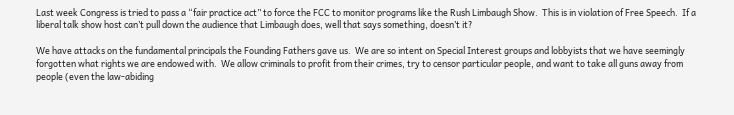Last week Congress is tried to pass a “fair practice act” to force the FCC to monitor programs like the Rush Limbaugh Show.  This is in violation of Free Speech.  If a liberal talk show host can’t pull down the audience that Limbaugh does, well that says something, doesn’t it?

We have attacks on the fundamental principals the Founding Fathers gave us.  We are so intent on Special Interest groups and lobbyists that we have seemingly forgotten what rights we are endowed with.  We allow criminals to profit from their crimes, try to censor particular people, and want to take all guns away from people (even the law-abiding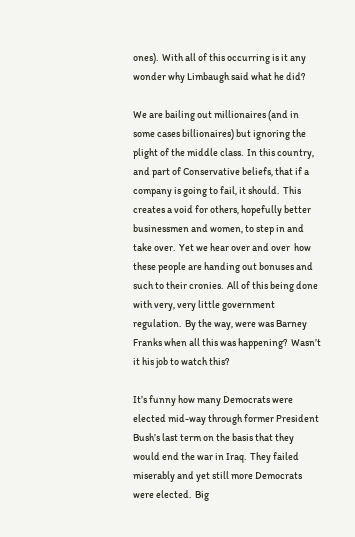ones).  With all of this occurring is it any wonder why Limbaugh said what he did?

We are bailing out millionaires (and in some cases billionaires) but ignoring the plight of the middle class.  In this country, and part of Conservative beliefs, that if a company is going to fail, it should.  This creates a void for others, hopefully better businessmen and women, to step in and take over.  Yet we hear over and over  how these people are handing out bonuses and such to their cronies.  All of this being done with very, very little government regulation.  By the way, were was Barney Franks when all this was happening?  Wasn’t it his job to watch this?

It’s funny how many Democrats were elected mid-way through former President Bush’s last term on the basis that they would end the war in Iraq.  They failed miserably and yet still more Democrats were elected.  Big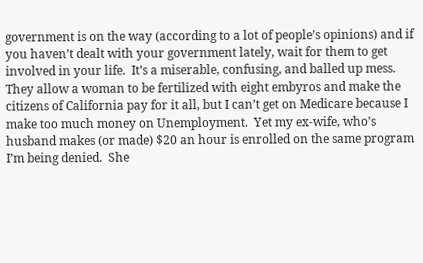government is on the way (according to a lot of people’s opinions) and if you haven’t dealt with your government lately, wait for them to get involved in your life.  It’s a miserable, confusing, and balled up mess.  They allow a woman to be fertilized with eight embyros and make the citizens of California pay for it all, but I can’t get on Medicare because I make too much money on Unemployment.  Yet my ex-wife, who’s husband makes (or made) $20 an hour is enrolled on the same program I’m being denied.  She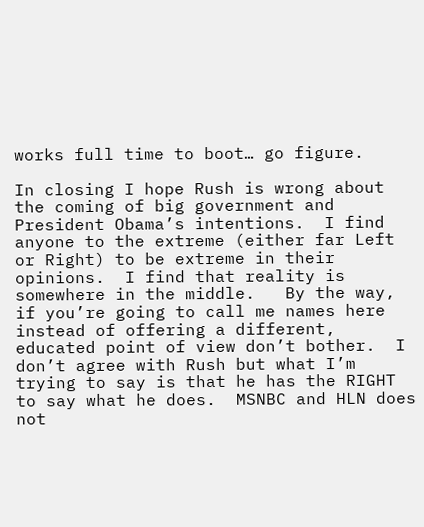works full time to boot… go figure.

In closing I hope Rush is wrong about the coming of big government and President Obama’s intentions.  I find anyone to the extreme (either far Left or Right) to be extreme in their opinions.  I find that reality is somewhere in the middle.   By the way, if you’re going to call me names here instead of offering a different, educated point of view don’t bother.  I don’t agree with Rush but what I’m trying to say is that he has the RIGHT to say what he does.  MSNBC and HLN does not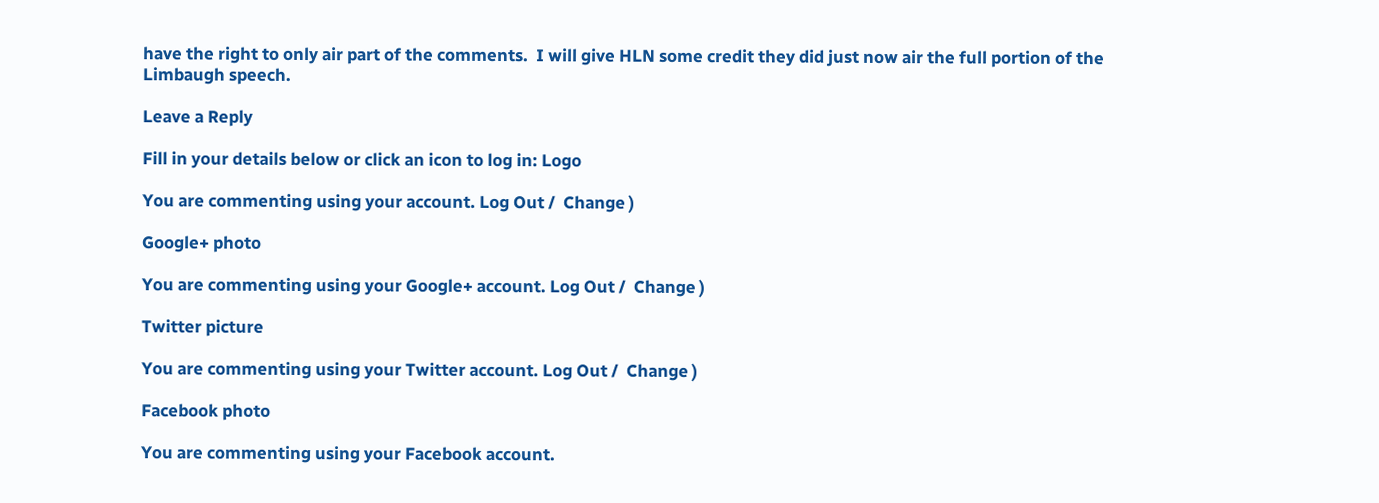have the right to only air part of the comments.  I will give HLN some credit they did just now air the full portion of the Limbaugh speech.

Leave a Reply

Fill in your details below or click an icon to log in: Logo

You are commenting using your account. Log Out /  Change )

Google+ photo

You are commenting using your Google+ account. Log Out /  Change )

Twitter picture

You are commenting using your Twitter account. Log Out /  Change )

Facebook photo

You are commenting using your Facebook account.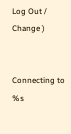Log Out /  Change )


Connecting to %s